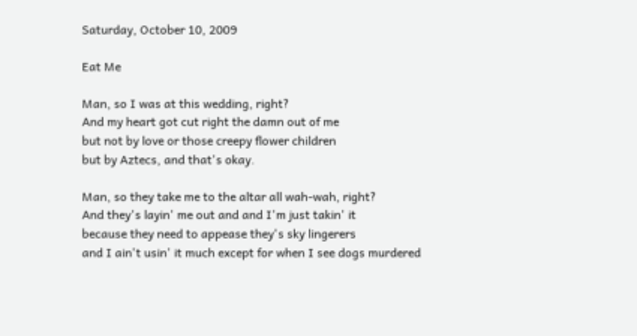Saturday, October 10, 2009

Eat Me

Man, so I was at this wedding, right?
And my heart got cut right the damn out of me
but not by love or those creepy flower children
but by Aztecs, and that's okay.

Man, so they take me to the altar all wah-wah, right?
And they's layin' me out and and I'm just takin' it
because they need to appease they's sky lingerers
and I ain't usin' it much except for when I see dogs murdered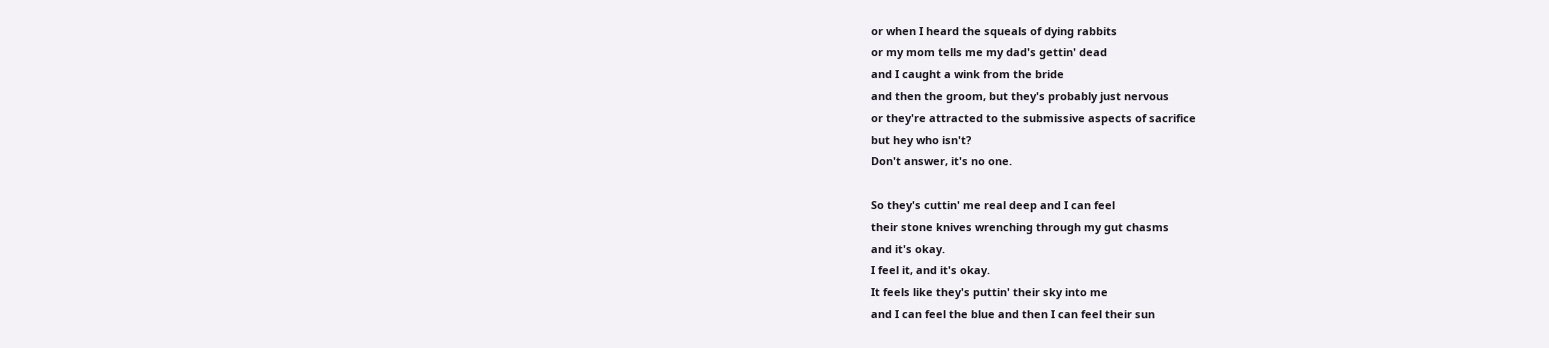or when I heard the squeals of dying rabbits
or my mom tells me my dad's gettin' dead
and I caught a wink from the bride
and then the groom, but they's probably just nervous
or they're attracted to the submissive aspects of sacrifice
but hey who isn't?
Don't answer, it's no one.

So they's cuttin' me real deep and I can feel
their stone knives wrenching through my gut chasms
and it's okay.
I feel it, and it's okay.
It feels like they's puttin' their sky into me
and I can feel the blue and then I can feel their sun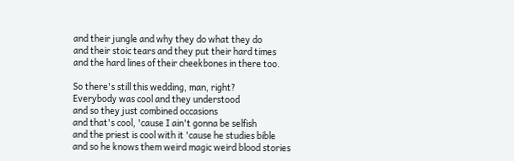and their jungle and why they do what they do
and their stoic tears and they put their hard times
and the hard lines of their cheekbones in there too.

So there's still this wedding, man, right?
Everybody was cool and they understood
and so they just combined occasions
and that's cool, 'cause I ain't gonna be selfish
and the priest is cool with it 'cause he studies bible
and so he knows them weird magic weird blood stories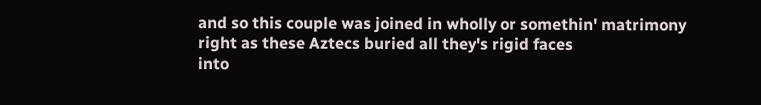and so this couple was joined in wholly or somethin' matrimony
right as these Aztecs buried all they's rigid faces
into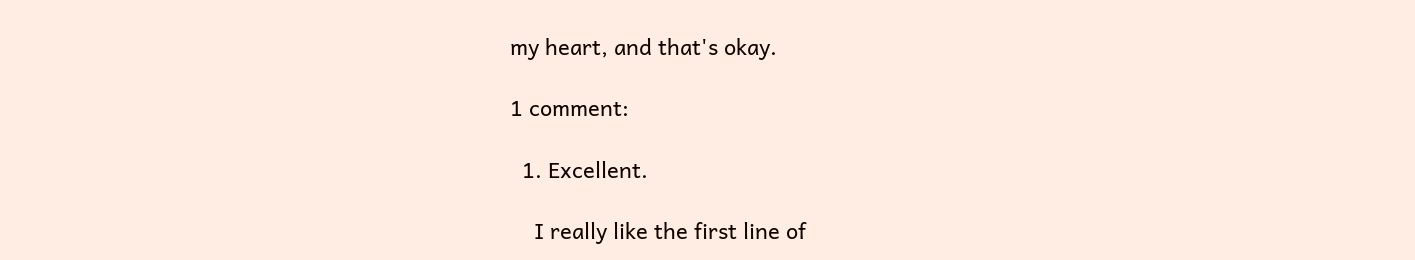my heart, and that's okay.

1 comment:

  1. Excellent.

    I really like the first line of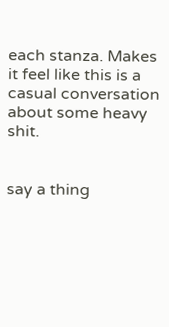each stanza. Makes it feel like this is a casual conversation about some heavy shit.


say a thing